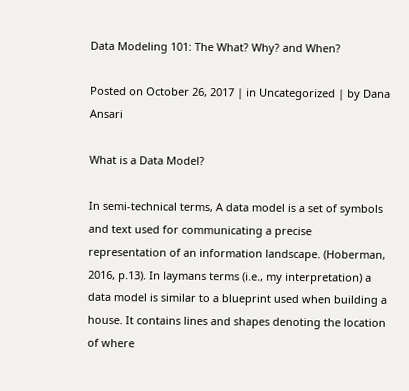Data Modeling 101: The What? Why? and When?

Posted on October 26, 2017 | in Uncategorized | by Dana Ansari

What is a Data Model?

In semi-technical terms, A data model is a set of symbols and text used for communicating a precise representation of an information landscape. (Hoberman, 2016, p.13). In laymans terms (i.e., my interpretation) a data model is similar to a blueprint used when building a house. It contains lines and shapes denoting the location of where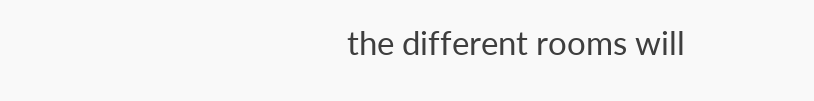the different rooms will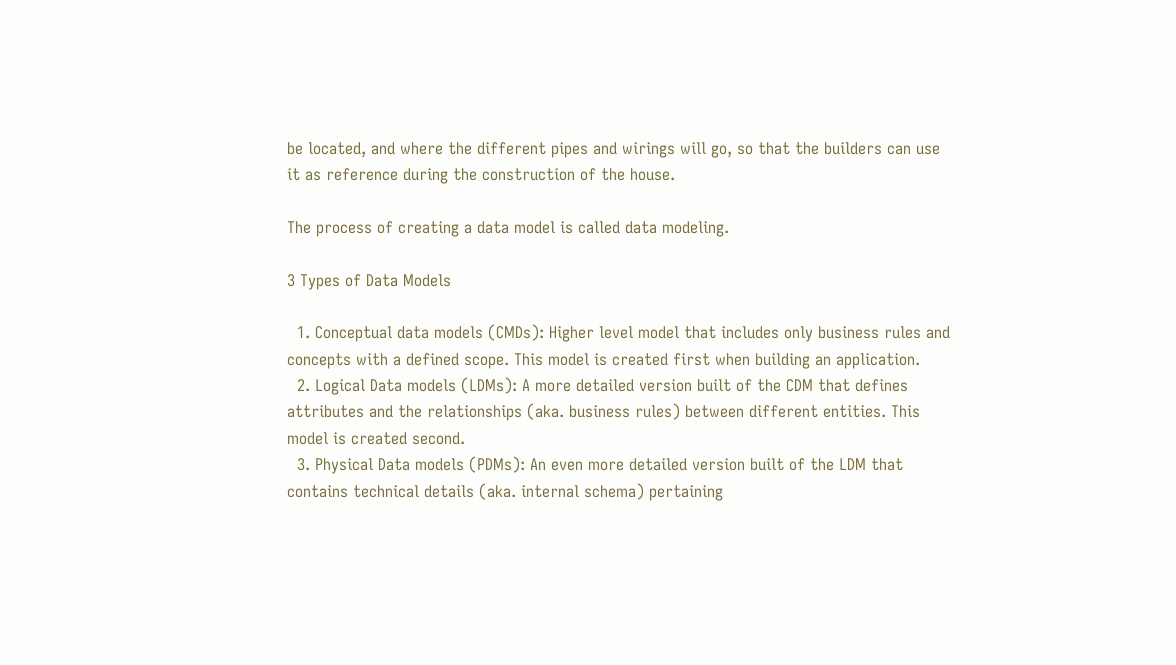be located, and where the different pipes and wirings will go, so that the builders can use it as reference during the construction of the house.

The process of creating a data model is called data modeling.

3 Types of Data Models

  1. Conceptual data models (CMDs): Higher level model that includes only business rules and concepts with a defined scope. This model is created first when building an application.
  2. Logical Data models (LDMs): A more detailed version built of the CDM that defines attributes and the relationships (aka. business rules) between different entities. This model is created second.
  3. Physical Data models (PDMs): An even more detailed version built of the LDM that contains technical details (aka. internal schema) pertaining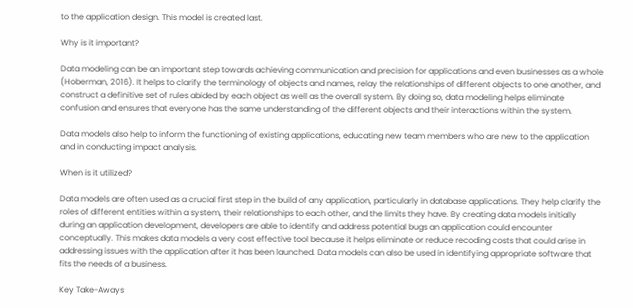to the application design. This model is created last.

Why is it important?

Data modeling can be an important step towards achieving communication and precision for applications and even businesses as a whole (Hoberman, 2016). It helps to clarify the terminology of objects and names, relay the relationships of different objects to one another, and construct a definitive set of rules abided by each object as well as the overall system. By doing so, data modeling helps eliminate confusion and ensures that everyone has the same understanding of the different objects and their interactions within the system.

Data models also help to inform the functioning of existing applications, educating new team members who are new to the application and in conducting impact analysis.

When is it utilized?

Data models are often used as a crucial first step in the build of any application, particularly in database applications. They help clarify the roles of different entities within a system, their relationships to each other, and the limits they have. By creating data models initially during an application development, developers are able to identify and address potential bugs an application could encounter conceptually. This makes data models a very cost effective tool because it helps eliminate or reduce recoding costs that could arise in addressing issues with the application after it has been launched. Data models can also be used in identifying appropriate software that fits the needs of a business.

Key Take-Aways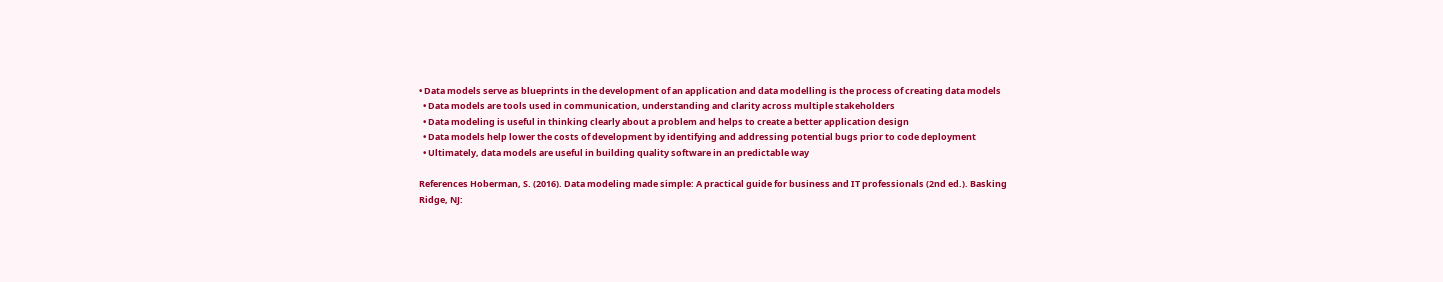• Data models serve as blueprints in the development of an application and data modelling is the process of creating data models
  • Data models are tools used in communication, understanding and clarity across multiple stakeholders
  • Data modeling is useful in thinking clearly about a problem and helps to create a better application design
  • Data models help lower the costs of development by identifying and addressing potential bugs prior to code deployment
  • Ultimately, data models are useful in building quality software in an predictable way

References Hoberman, S. (2016). Data modeling made simple: A practical guide for business and IT professionals (2nd ed.). Basking Ridge, NJ: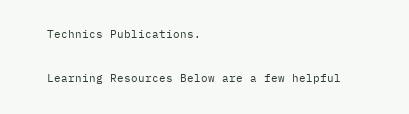Technics Publications.

Learning Resources Below are a few helpful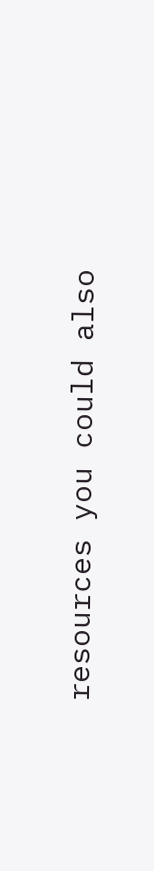resources you could also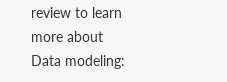review to learn more about Data modeling: